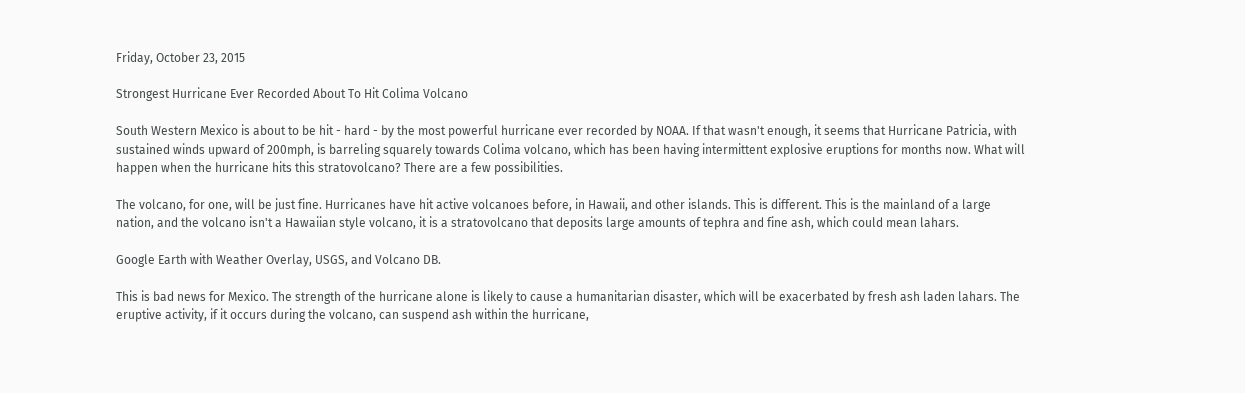Friday, October 23, 2015

Strongest Hurricane Ever Recorded About To Hit Colima Volcano

South Western Mexico is about to be hit - hard - by the most powerful hurricane ever recorded by NOAA. If that wasn't enough, it seems that Hurricane Patricia, with sustained winds upward of 200mph, is barreling squarely towards Colima volcano, which has been having intermittent explosive eruptions for months now. What will happen when the hurricane hits this stratovolcano? There are a few possibilities.

The volcano, for one, will be just fine. Hurricanes have hit active volcanoes before, in Hawaii, and other islands. This is different. This is the mainland of a large nation, and the volcano isn't a Hawaiian style volcano, it is a stratovolcano that deposits large amounts of tephra and fine ash, which could mean lahars.

Google Earth with Weather Overlay, USGS, and Volcano DB.

This is bad news for Mexico. The strength of the hurricane alone is likely to cause a humanitarian disaster, which will be exacerbated by fresh ash laden lahars. The eruptive activity, if it occurs during the volcano, can suspend ash within the hurricane,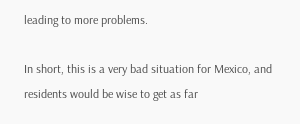leading to more problems.

In short, this is a very bad situation for Mexico, and residents would be wise to get as far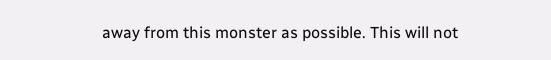away from this monster as possible. This will not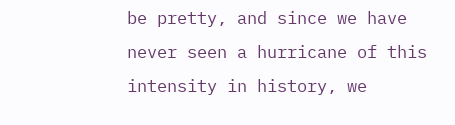be pretty, and since we have never seen a hurricane of this intensity in history, we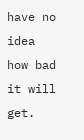have no idea how bad it will get.